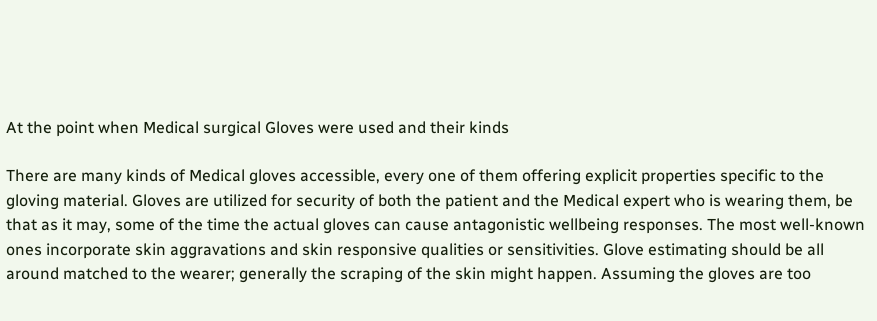At the point when Medical surgical Gloves were used and their kinds

There are many kinds of Medical gloves accessible, every one of them offering explicit properties specific to the gloving material. Gloves are utilized for security of both the patient and the Medical expert who is wearing them, be that as it may, some of the time the actual gloves can cause antagonistic wellbeing responses. The most well-known ones incorporate skin aggravations and skin responsive qualities or sensitivities. Glove estimating should be all around matched to the wearer; generally the scraping of the skin might happen. Assuming the gloves are too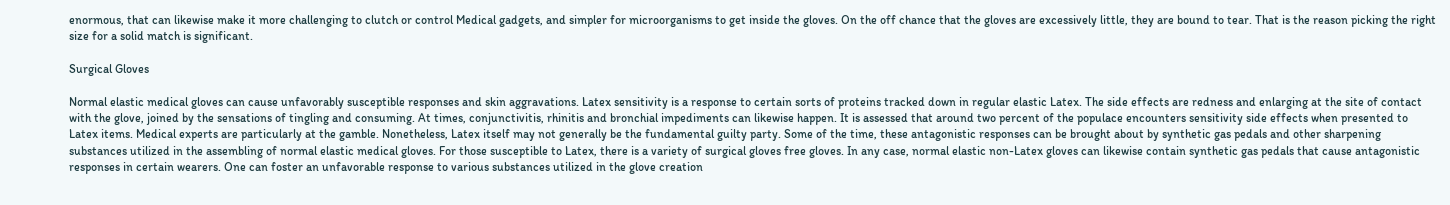enormous, that can likewise make it more challenging to clutch or control Medical gadgets, and simpler for microorganisms to get inside the gloves. On the off chance that the gloves are excessively little, they are bound to tear. That is the reason picking the right size for a solid match is significant.

Surgical Gloves

Normal elastic medical gloves can cause unfavorably susceptible responses and skin aggravations. Latex sensitivity is a response to certain sorts of proteins tracked down in regular elastic Latex. The side effects are redness and enlarging at the site of contact with the glove, joined by the sensations of tingling and consuming. At times, conjunctivitis, rhinitis and bronchial impediments can likewise happen. It is assessed that around two percent of the populace encounters sensitivity side effects when presented to Latex items. Medical experts are particularly at the gamble. Nonetheless, Latex itself may not generally be the fundamental guilty party. Some of the time, these antagonistic responses can be brought about by synthetic gas pedals and other sharpening substances utilized in the assembling of normal elastic medical gloves. For those susceptible to Latex, there is a variety of surgical gloves free gloves. In any case, normal elastic non-Latex gloves can likewise contain synthetic gas pedals that cause antagonistic responses in certain wearers. One can foster an unfavorable response to various substances utilized in the glove creation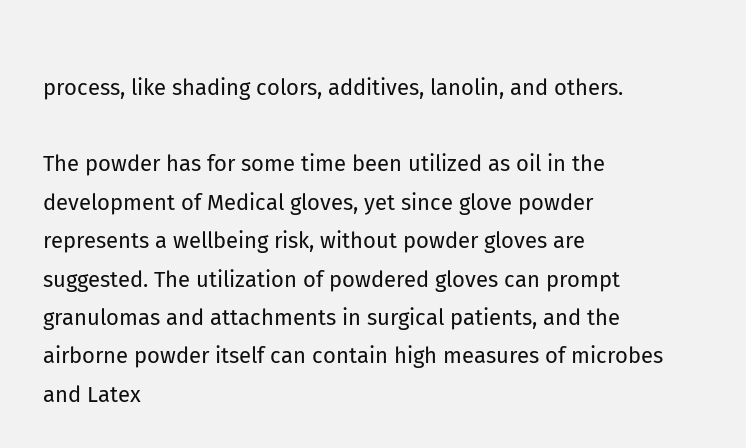process, like shading colors, additives, lanolin, and others.

The powder has for some time been utilized as oil in the development of Medical gloves, yet since glove powder represents a wellbeing risk, without powder gloves are suggested. The utilization of powdered gloves can prompt granulomas and attachments in surgical patients, and the airborne powder itself can contain high measures of microbes and Latex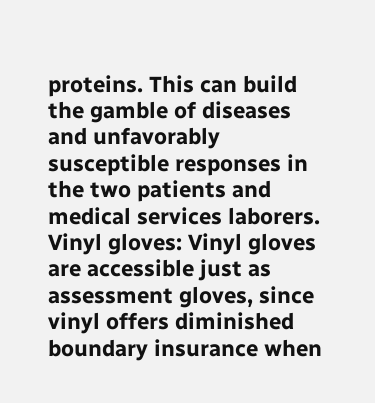proteins. This can build the gamble of diseases and unfavorably susceptible responses in the two patients and medical services laborers. Vinyl gloves: Vinyl gloves are accessible just as assessment gloves, since vinyl offers diminished boundary insurance when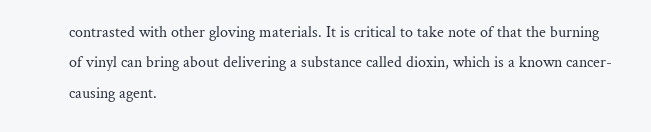contrasted with other gloving materials. It is critical to take note of that the burning of vinyl can bring about delivering a substance called dioxin, which is a known cancer-causing agent.